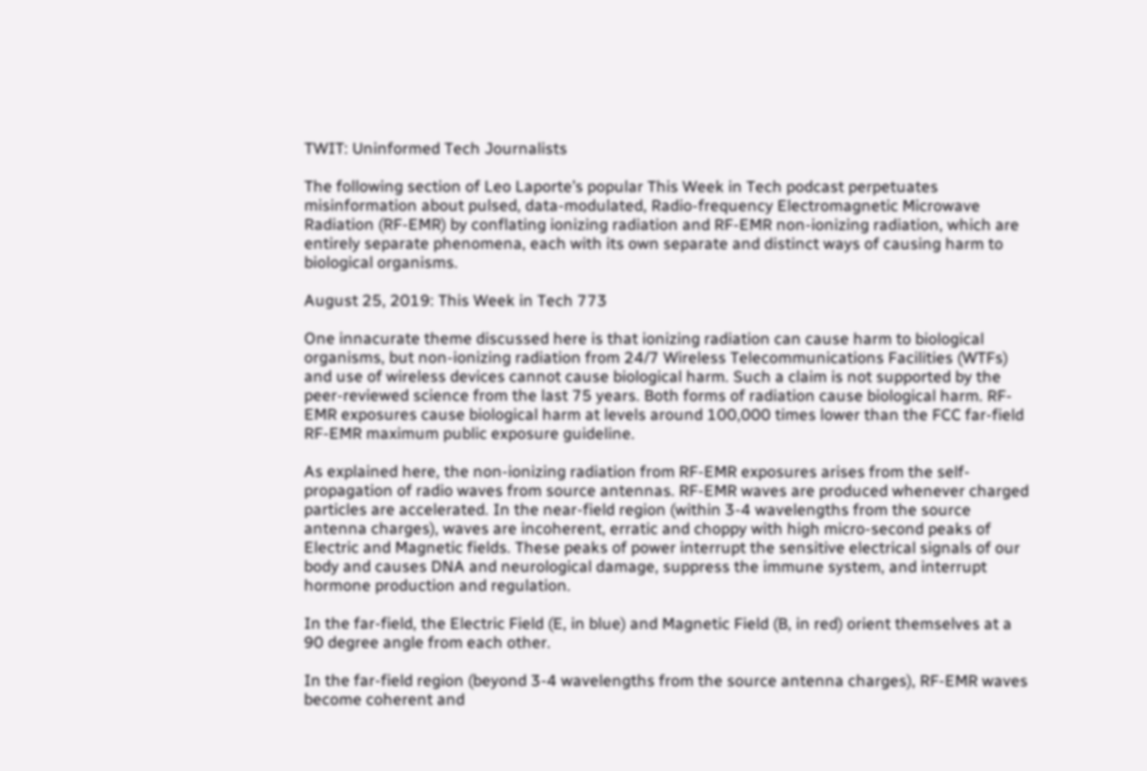TWIT: Uninformed Tech Journalists

The following section of Leo Laporte’s popular This Week in Tech podcast perpetuates misinformation about pulsed, data-modulated, Radio-frequency Electromagnetic Microwave Radiation (RF-EMR) by conflating ionizing radiation and RF-EMR non-ionizing radiation, which are entirely separate phenomena, each with its own separate and distinct ways of causing harm to biological organisms.

August 25, 2019: This Week in Tech 773

One innacurate theme discussed here is that ionizing radiation can cause harm to biological organisms, but non-ionizing radiation from 24/7 Wireless Telecommunications Facilities (WTFs) and use of wireless devices cannot cause biological harm. Such a claim is not supported by the peer-reviewed science from the last 75 years. Both forms of radiation cause biological harm. RF-EMR exposures cause biological harm at levels around 100,000 times lower than the FCC far-field RF-EMR maximum public exposure guideline.

As explained here, the non-ionizing radiation from RF-EMR exposures arises from the self-propagation of radio waves from source antennas. RF-EMR waves are produced whenever charged particles are accelerated. In the near-field region (within 3-4 wavelengths from the source antenna charges), waves are incoherent, erratic and choppy with high micro-second peaks of Electric and Magnetic fields. These peaks of power interrupt the sensitive electrical signals of our body and causes DNA and neurological damage, suppress the immune system, and interrupt hormone production and regulation.

In the far-field, the Electric Field (E, in blue) and Magnetic Field (B, in red) orient themselves at a 90 degree angle from each other.

In the far-field region (beyond 3-4 wavelengths from the source antenna charges), RF-EMR waves become coherent and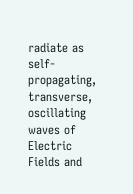radiate as self-propagating, transverse, oscillating waves of Electric Fields and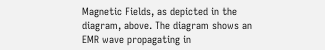Magnetic Fields, as depicted in the diagram, above. The diagram shows an EMR wave propagating in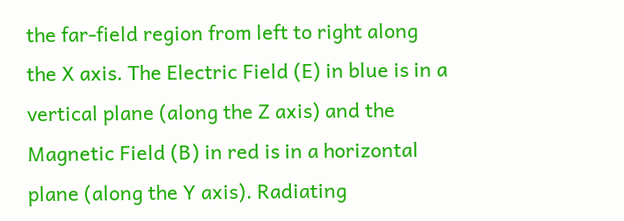the far-field region from left to right along the X axis. The Electric Field (E) in blue is in a vertical plane (along the Z axis) and the Magnetic Field (B) in red is in a horizontal plane (along the Y axis). Radiating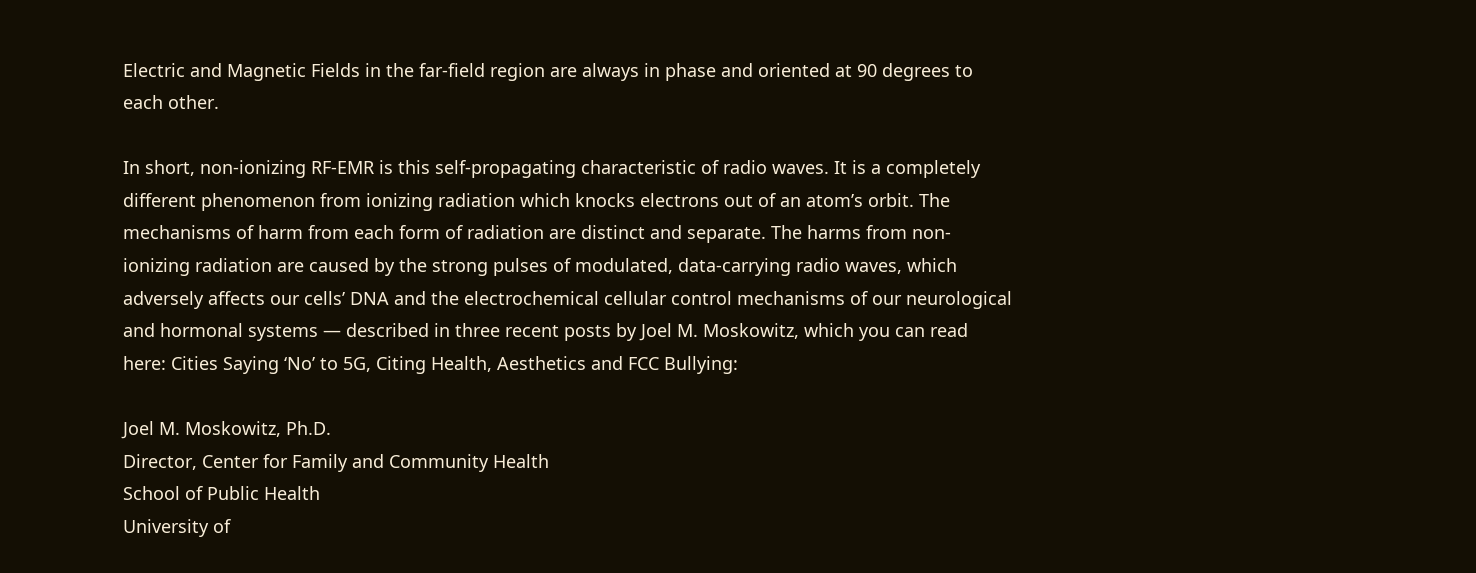Electric and Magnetic Fields in the far-field region are always in phase and oriented at 90 degrees to each other.

In short, non-ionizing RF-EMR is this self-propagating characteristic of radio waves. It is a completely different phenomenon from ionizing radiation which knocks electrons out of an atom’s orbit. The mechanisms of harm from each form of radiation are distinct and separate. The harms from non-ionizing radiation are caused by the strong pulses of modulated, data-carrying radio waves, which adversely affects our cells’ DNA and the electrochemical cellular control mechanisms of our neurological and hormonal systems — described in three recent posts by Joel M. Moskowitz, which you can read here: Cities Saying ‘No’ to 5G, Citing Health, Aesthetics and FCC Bullying:

Joel M. Moskowitz, Ph.D.
Director, Center for Family and Community Health
School of Public Health
University of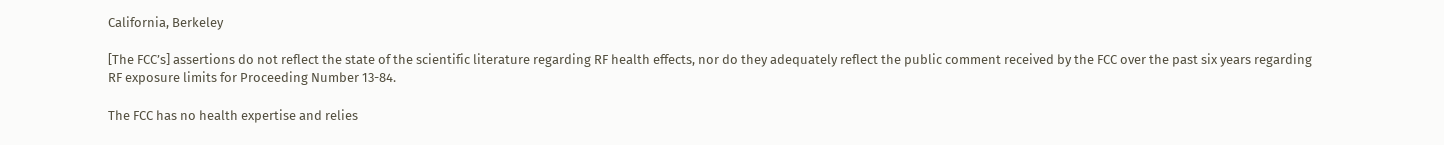California, Berkeley

[The FCC’s] assertions do not reflect the state of the scientific literature regarding RF health effects, nor do they adequately reflect the public comment received by the FCC over the past six years regarding RF exposure limits for Proceeding Number 13-84.

The FCC has no health expertise and relies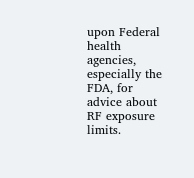upon Federal health agencies, especially the FDA, for advice about RF exposure limits.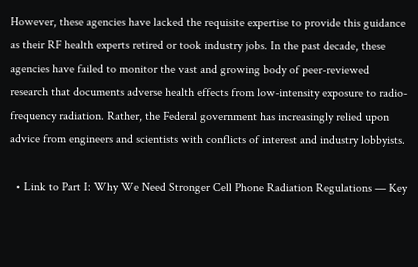However, these agencies have lacked the requisite expertise to provide this guidance as their RF health experts retired or took industry jobs. In the past decade, these agencies have failed to monitor the vast and growing body of peer-reviewed research that documents adverse health effects from low-intensity exposure to radio-frequency radiation. Rather, the Federal government has increasingly relied upon advice from engineers and scientists with conflicts of interest and industry lobbyists.

  • Link to Part I: Why We Need Stronger Cell Phone Radiation Regulations — Key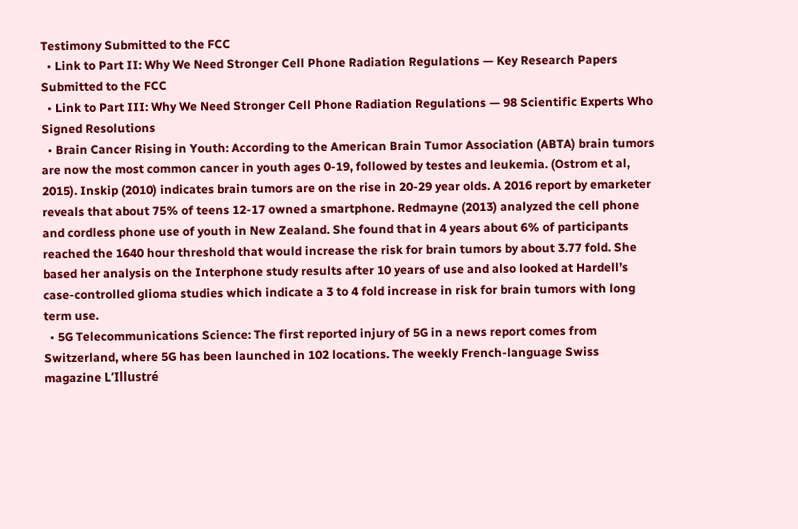Testimony Submitted to the FCC
  • Link to Part II: Why We Need Stronger Cell Phone Radiation Regulations — Key Research Papers Submitted to the FCC
  • Link to Part III: Why We Need Stronger Cell Phone Radiation Regulations — 98 Scientific Experts Who Signed Resolutions
  • Brain Cancer Rising in Youth: According to the American Brain Tumor Association (ABTA) brain tumors are now the most common cancer in youth ages 0-19, followed by testes and leukemia. (Ostrom et al, 2015). Inskip (2010) indicates brain tumors are on the rise in 20-29 year olds. A 2016 report by emarketer reveals that about 75% of teens 12-17 owned a smartphone. Redmayne (2013) analyzed the cell phone and cordless phone use of youth in New Zealand. She found that in 4 years about 6% of participants reached the 1640 hour threshold that would increase the risk for brain tumors by about 3.77 fold. She based her analysis on the Interphone study results after 10 years of use and also looked at Hardell’s case-controlled glioma studies which indicate a 3 to 4 fold increase in risk for brain tumors with long term use.
  • 5G Telecommunications Science: The first reported injury of 5G in a news report comes from Switzerland, where 5G has been launched in 102 locations. The weekly French-language Swiss magazine L’Illustré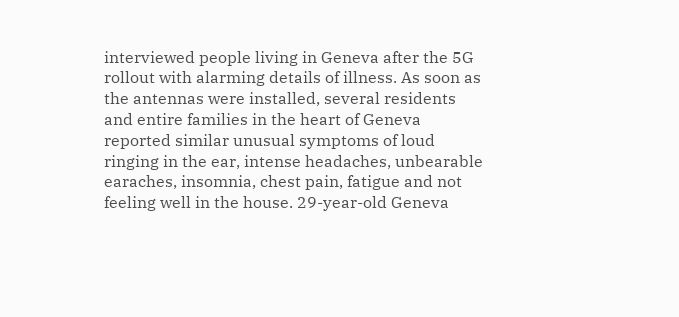interviewed people living in Geneva after the 5G rollout with alarming details of illness. As soon as the antennas were installed, several residents and entire families in the heart of Geneva reported similar unusual symptoms of loud ringing in the ear, intense headaches, unbearable earaches, insomnia, chest pain, fatigue and not feeling well in the house. 29-year-old Geneva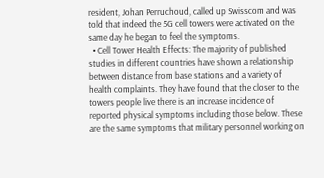resident, Johan Perruchoud, called up Swisscom and was told that indeed the 5G cell towers were activated on the same day he began to feel the symptoms.
  • Cell Tower Health Effects: The majority of published studies in different countries have shown a relationship between distance from base stations and a variety of health complaints. They have found that the closer to the towers people live there is an increase incidence of reported physical symptoms including those below. These are the same symptoms that military personnel working on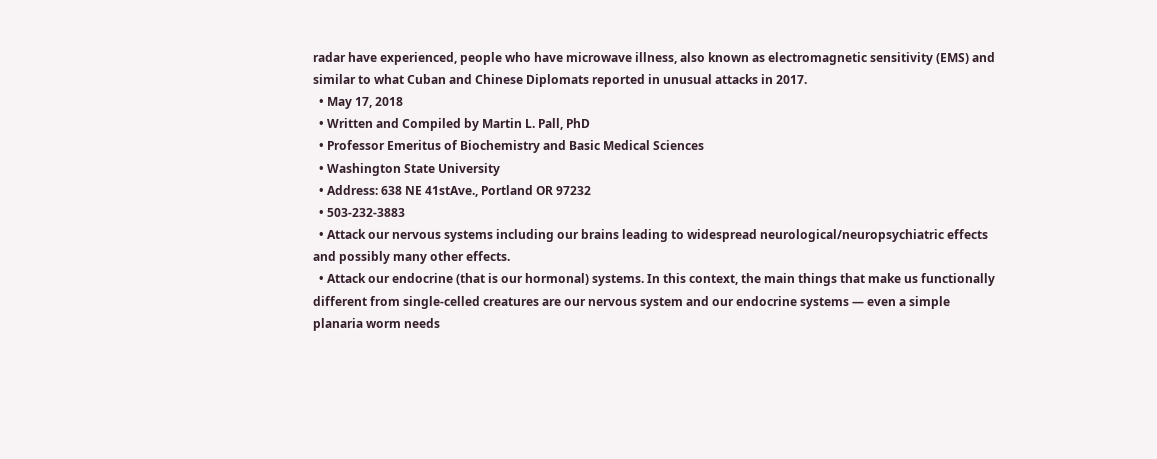radar have experienced, people who have microwave illness, also known as electromagnetic sensitivity (EMS) and similar to what Cuban and Chinese Diplomats reported in unusual attacks in 2017.
  • May 17, 2018
  • Written and Compiled by Martin L. Pall, PhD
  • Professor Emeritus of Biochemistry and Basic Medical Sciences
  • Washington State University
  • Address: 638 NE 41stAve., Portland OR 97232
  • 503-232-3883
  • Attack our nervous systems including our brains leading to widespread neurological/neuropsychiatric effects and possibly many other effects.
  • Attack our endocrine (that is our hormonal) systems. In this context, the main things that make us functionally different from single-celled creatures are our nervous system and our endocrine systems — even a simple planaria worm needs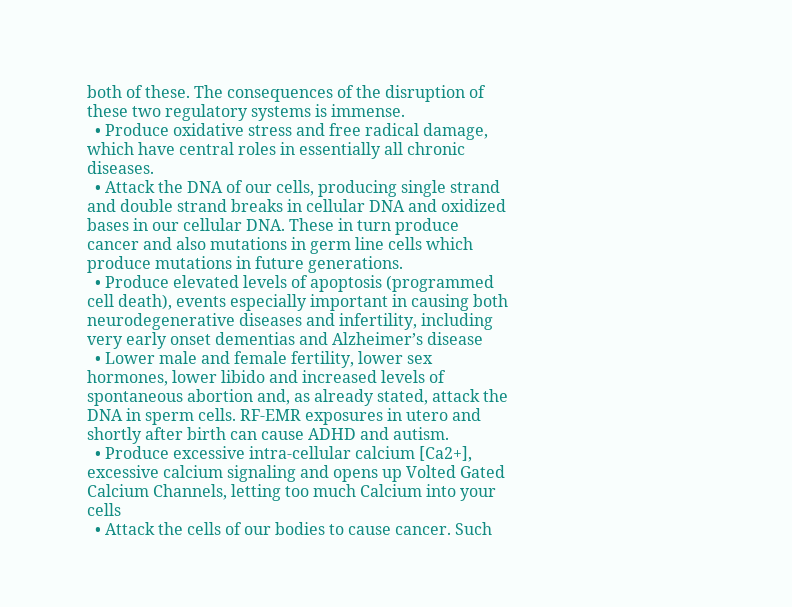both of these. The consequences of the disruption of these two regulatory systems is immense.
  • Produce oxidative stress and free radical damage, which have central roles in essentially all chronic diseases.
  • Attack the DNA of our cells, producing single strand and double strand breaks in cellular DNA and oxidized bases in our cellular DNA. These in turn produce cancer and also mutations in germ line cells which produce mutations in future generations.
  • Produce elevated levels of apoptosis (programmed cell death), events especially important in causing both neurodegenerative diseases and infertility, including very early onset dementias and Alzheimer’s disease
  • Lower male and female fertility, lower sex hormones, lower libido and increased levels of spontaneous abortion and, as already stated, attack the DNA in sperm cells. RF-EMR exposures in utero and shortly after birth can cause ADHD and autism.
  • Produce excessive intra-cellular calcium [Ca2+], excessive calcium signaling and opens up Volted Gated Calcium Channels, letting too much Calcium into your cells
  • Attack the cells of our bodies to cause cancer. Such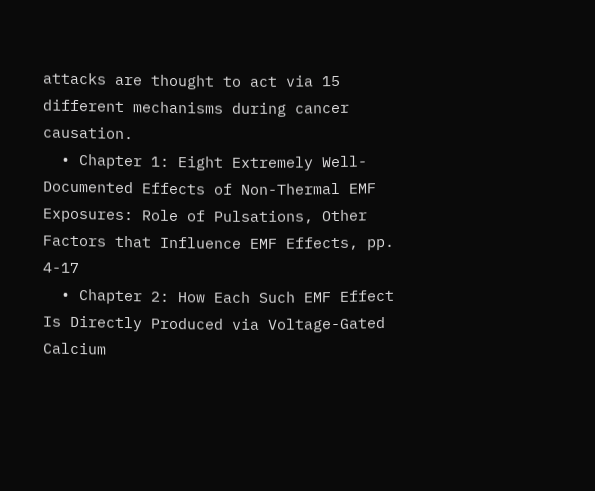attacks are thought to act via 15 different mechanisms during cancer causation.
  • Chapter 1: Eight Extremely Well-Documented Effects of Non-Thermal EMF Exposures: Role of Pulsations, Other Factors that Influence EMF Effects, pp. 4-17
  • Chapter 2: How Each Such EMF Effect Is Directly Produced via Voltage-Gated Calcium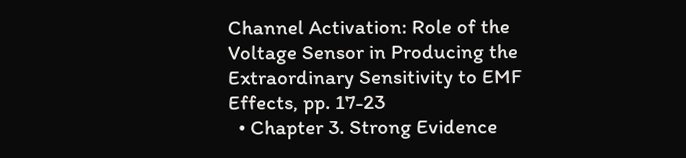Channel Activation: Role of the Voltage Sensor in Producing the Extraordinary Sensitivity to EMF Effects, pp. 17-23
  • Chapter 3. Strong Evidence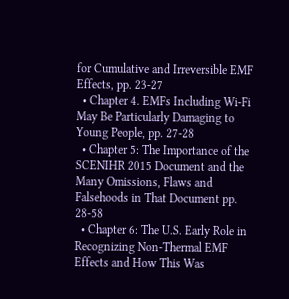for Cumulative and Irreversible EMF Effects, pp. 23-27
  • Chapter 4. EMFs Including Wi-Fi May Be Particularly Damaging to Young People, pp. 27-28
  • Chapter 5: The Importance of the SCENIHR 2015 Document and the Many Omissions, Flaws and Falsehoods in That Document pp. 28-58
  • Chapter 6: The U.S. Early Role in Recognizing Non-Thermal EMF Effects and How This Was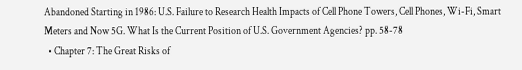Abandoned Starting in 1986: U.S. Failure to Research Health Impacts of Cell Phone Towers, Cell Phones, Wi-Fi, Smart Meters and Now 5G. What Is the Current Position of U.S. Government Agencies? pp. 58-78
  • Chapter 7: The Great Risks of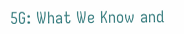5G: What We Know and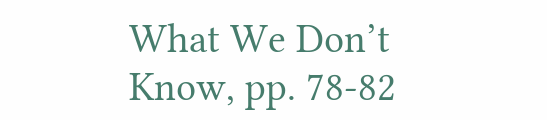What We Don’t Know, pp. 78-82